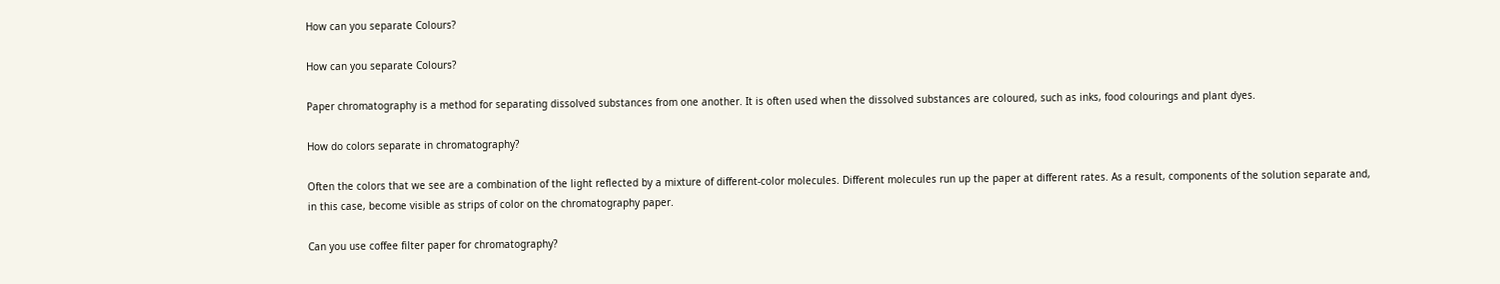How can you separate Colours?

How can you separate Colours?

Paper chromatography is a method for separating dissolved substances from one another. It is often used when the dissolved substances are coloured, such as inks, food colourings and plant dyes.

How do colors separate in chromatography?

Often the colors that we see are a combination of the light reflected by a mixture of different-color molecules. Different molecules run up the paper at different rates. As a result, components of the solution separate and, in this case, become visible as strips of color on the chromatography paper.

Can you use coffee filter paper for chromatography?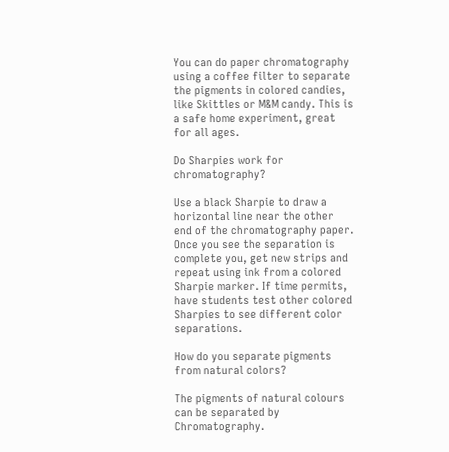You can do paper chromatography using a coffee filter to separate the pigments in colored candies, like Skittles or M&M candy. This is a safe home experiment, great for all ages.

Do Sharpies work for chromatography?

Use a black Sharpie to draw a horizontal line near the other end of the chromatography paper. Once you see the separation is complete you, get new strips and repeat using ink from a colored Sharpie marker. If time permits, have students test other colored Sharpies to see different color separations.

How do you separate pigments from natural colors?

The pigments of natural colours can be separated by Chromatography.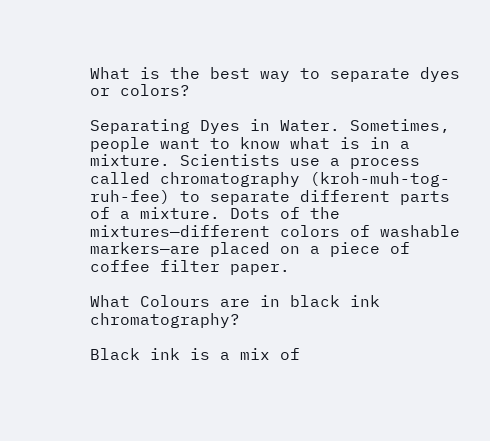What is the best way to separate dyes or colors?

Separating Dyes in Water. Sometimes, people want to know what is in a mixture. Scientists use a process called chromatography (kroh-muh-tog-ruh-fee) to separate different parts of a mixture. Dots of the mixtures—different colors of washable markers—are placed on a piece of coffee filter paper.

What Colours are in black ink chromatography?

Black ink is a mix of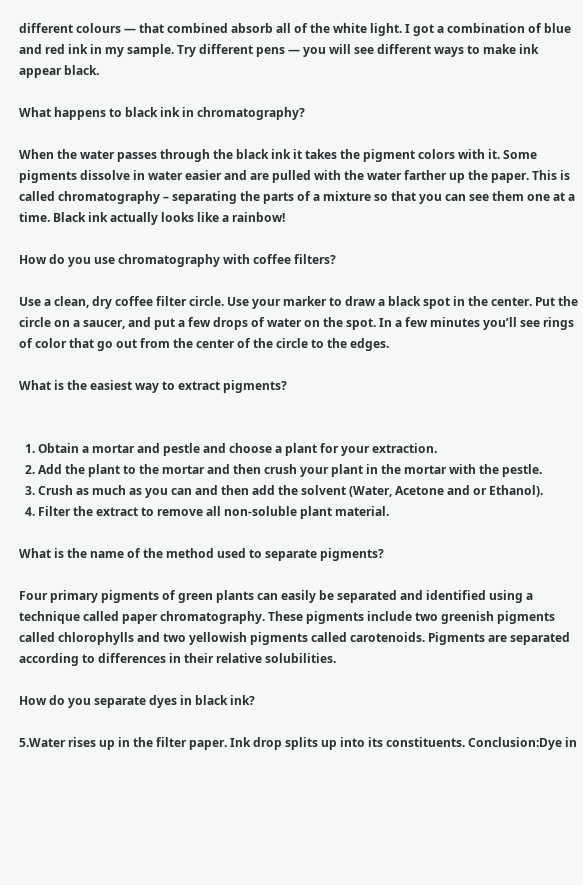different colours — that combined absorb all of the white light. I got a combination of blue and red ink in my sample. Try different pens — you will see different ways to make ink appear black.

What happens to black ink in chromatography?

When the water passes through the black ink it takes the pigment colors with it. Some pigments dissolve in water easier and are pulled with the water farther up the paper. This is called chromatography – separating the parts of a mixture so that you can see them one at a time. Black ink actually looks like a rainbow!

How do you use chromatography with coffee filters?

Use a clean, dry coffee filter circle. Use your marker to draw a black spot in the center. Put the circle on a saucer, and put a few drops of water on the spot. In a few minutes you’ll see rings of color that go out from the center of the circle to the edges.

What is the easiest way to extract pigments?


  1. Obtain a mortar and pestle and choose a plant for your extraction.
  2. Add the plant to the mortar and then crush your plant in the mortar with the pestle.
  3. Crush as much as you can and then add the solvent (Water, Acetone and or Ethanol).
  4. Filter the extract to remove all non-soluble plant material.

What is the name of the method used to separate pigments?

Four primary pigments of green plants can easily be separated and identified using a technique called paper chromatography. These pigments include two greenish pigments called chlorophylls and two yellowish pigments called carotenoids. Pigments are separated according to differences in their relative solubilities.

How do you separate dyes in black ink?

5.Water rises up in the filter paper. Ink drop splits up into its constituents. Conclusion:Dye in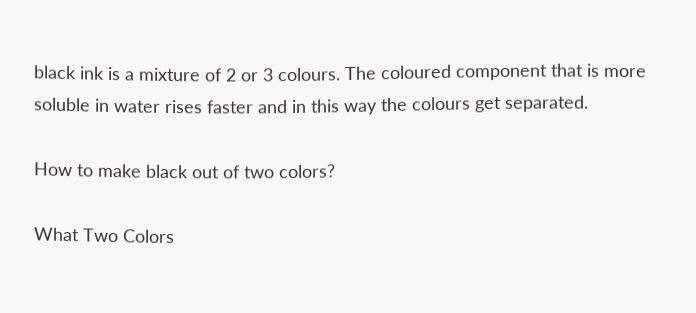black ink is a mixture of 2 or 3 colours. The coloured component that is more soluble in water rises faster and in this way the colours get separated.

How to make black out of two colors?

What Two Colors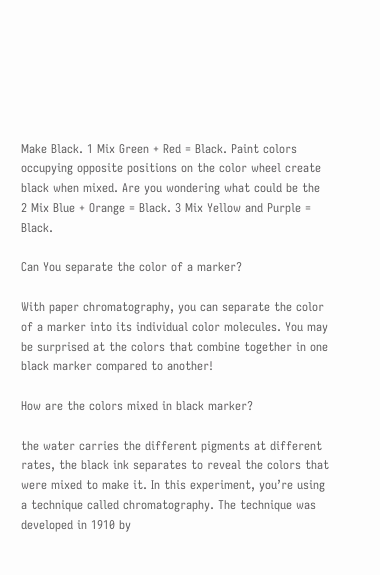Make Black. 1 Mix Green + Red = Black. Paint colors occupying opposite positions on the color wheel create black when mixed. Are you wondering what could be the 2 Mix Blue + Orange = Black. 3 Mix Yellow and Purple = Black.

Can You separate the color of a marker?

With paper chromatography, you can separate the color of a marker into its individual color molecules. You may be surprised at the colors that combine together in one black marker compared to another!

How are the colors mixed in black marker?

the water carries the different pigments at different rates, the black ink separates to reveal the colors that were mixed to make it. In this experiment, you’re using a technique called chromatography. The technique was developed in 1910 by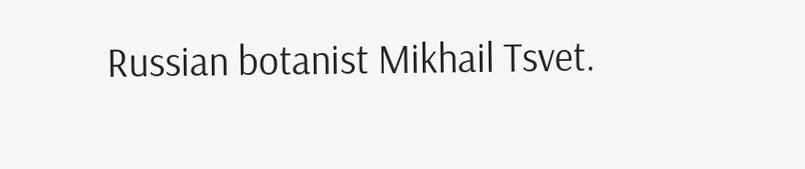Russian botanist Mikhail Tsvet.